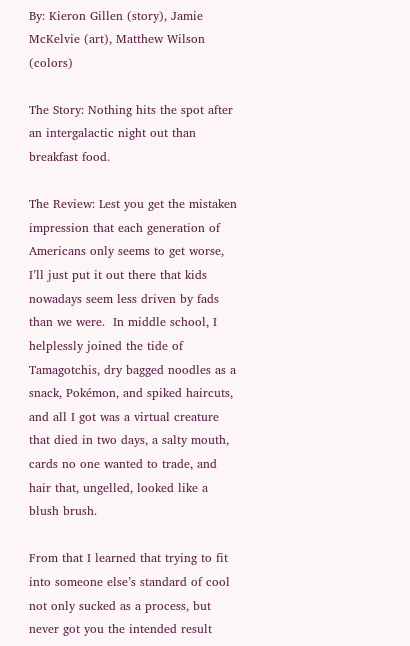By: Kieron Gillen (story), Jamie McKelvie (art), Matthew Wilson (colors)

The Story: Nothing hits the spot after an intergalactic night out than breakfast food.

The Review: Lest you get the mistaken impression that each generation of Americans only seems to get worse, I’ll just put it out there that kids nowadays seem less driven by fads than we were.  In middle school, I helplessly joined the tide of Tamagotchis, dry bagged noodles as a snack, Pokémon, and spiked haircuts, and all I got was a virtual creature that died in two days, a salty mouth, cards no one wanted to trade, and hair that, ungelled, looked like a blush brush.

From that I learned that trying to fit into someone else’s standard of cool not only sucked as a process, but never got you the intended result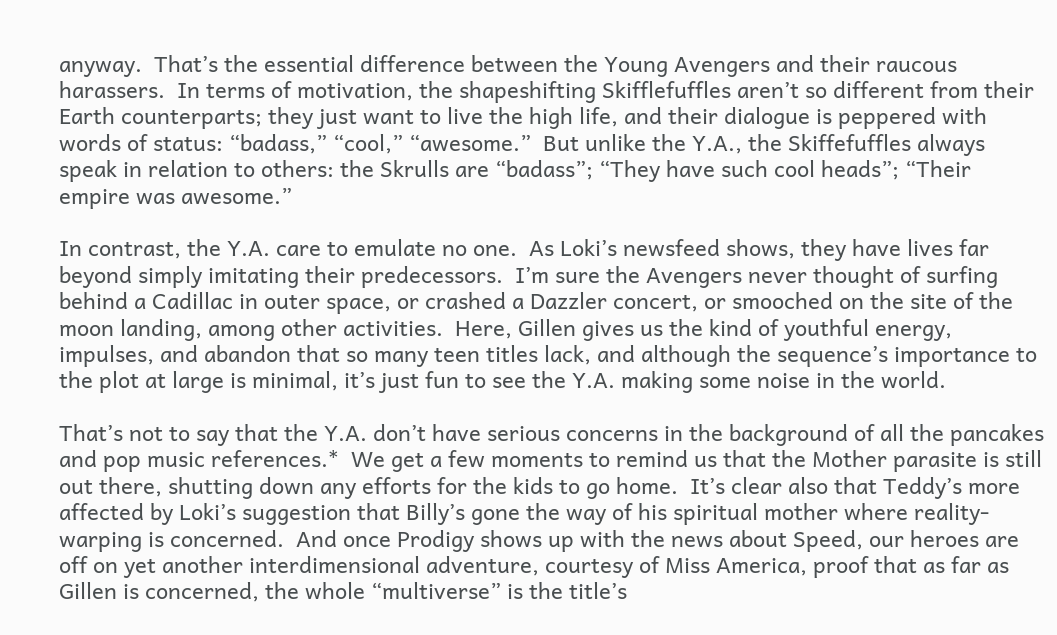anyway.  That’s the essential difference between the Young Avengers and their raucous harassers.  In terms of motivation, the shapeshifting Skifflefuffles aren’t so different from their Earth counterparts; they just want to live the high life, and their dialogue is peppered with words of status: “badass,” “cool,” “awesome.”  But unlike the Y.A., the Skiffefuffles always speak in relation to others: the Skrulls are “badass”; “They have such cool heads”; “Their empire was awesome.”

In contrast, the Y.A. care to emulate no one.  As Loki’s newsfeed shows, they have lives far beyond simply imitating their predecessors.  I’m sure the Avengers never thought of surfing behind a Cadillac in outer space, or crashed a Dazzler concert, or smooched on the site of the moon landing, among other activities.  Here, Gillen gives us the kind of youthful energy, impulses, and abandon that so many teen titles lack, and although the sequence’s importance to the plot at large is minimal, it’s just fun to see the Y.A. making some noise in the world.

That’s not to say that the Y.A. don’t have serious concerns in the background of all the pancakes and pop music references.*  We get a few moments to remind us that the Mother parasite is still out there, shutting down any efforts for the kids to go home.  It’s clear also that Teddy’s more affected by Loki’s suggestion that Billy’s gone the way of his spiritual mother where reality-warping is concerned.  And once Prodigy shows up with the news about Speed, our heroes are off on yet another interdimensional adventure, courtesy of Miss America, proof that as far as Gillen is concerned, the whole “multiverse” is the title’s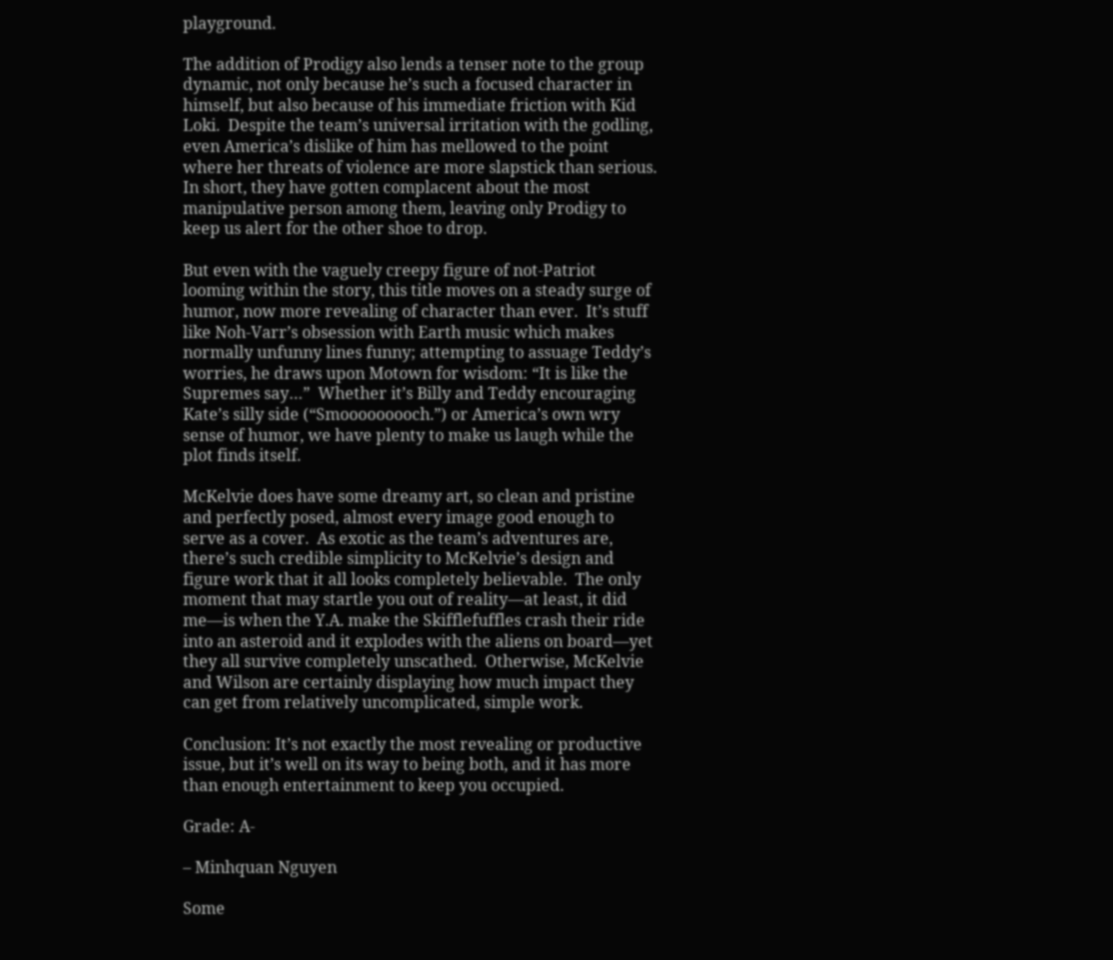playground.

The addition of Prodigy also lends a tenser note to the group dynamic, not only because he’s such a focused character in himself, but also because of his immediate friction with Kid Loki.  Despite the team’s universal irritation with the godling, even America’s dislike of him has mellowed to the point where her threats of violence are more slapstick than serious.  In short, they have gotten complacent about the most manipulative person among them, leaving only Prodigy to keep us alert for the other shoe to drop.

But even with the vaguely creepy figure of not-Patriot looming within the story, this title moves on a steady surge of humor, now more revealing of character than ever.  It’s stuff like Noh-Varr’s obsession with Earth music which makes normally unfunny lines funny; attempting to assuage Teddy’s worries, he draws upon Motown for wisdom: “It is like the Supremes say…”  Whether it’s Billy and Teddy encouraging Kate’s silly side (“Smooooooooch.”) or America’s own wry sense of humor, we have plenty to make us laugh while the plot finds itself.

McKelvie does have some dreamy art, so clean and pristine and perfectly posed, almost every image good enough to serve as a cover.  As exotic as the team’s adventures are, there’s such credible simplicity to McKelvie’s design and figure work that it all looks completely believable.  The only moment that may startle you out of reality—at least, it did me—is when the Y.A. make the Skifflefuffles crash their ride into an asteroid and it explodes with the aliens on board—yet they all survive completely unscathed.  Otherwise, McKelvie and Wilson are certainly displaying how much impact they can get from relatively uncomplicated, simple work.

Conclusion: It’s not exactly the most revealing or productive issue, but it’s well on its way to being both, and it has more than enough entertainment to keep you occupied.

Grade: A-

– Minhquan Nguyen

Some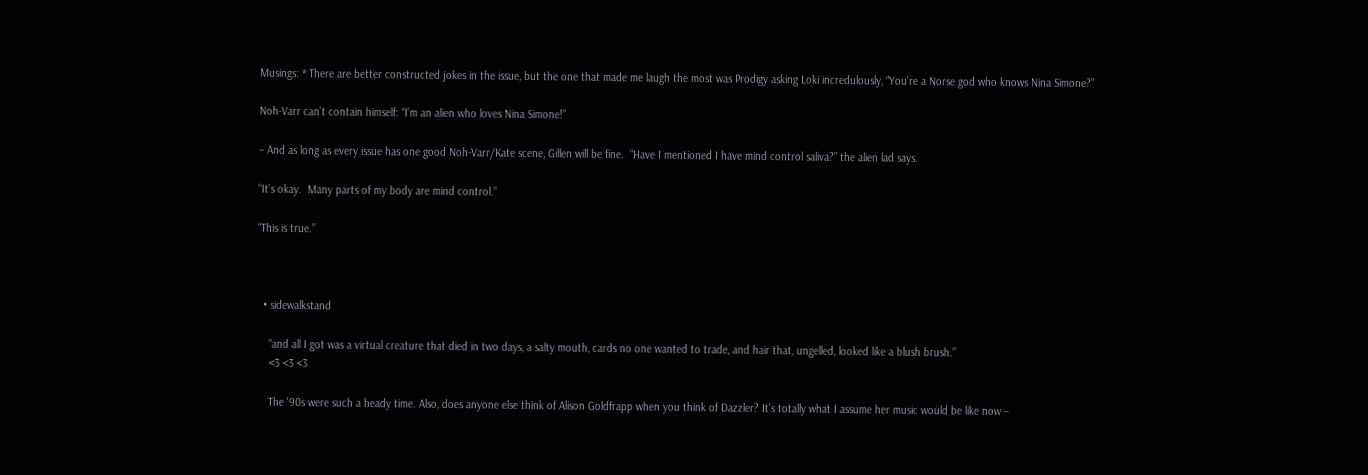Musings: * There are better constructed jokes in the issue, but the one that made me laugh the most was Prodigy asking Loki incredulously, “You’re a Norse god who knows Nina Simone?”

Noh-Varr can’t contain himself: “I’m an alien who loves Nina Simone!”

– And as long as every issue has one good Noh-Varr/Kate scene, Gillen will be fine.  “Have I mentioned I have mind control saliva?” the alien lad says.

“It’s okay.  Many parts of my body are mind control.”

“This is true.”



  • sidewalkstand

    “and all I got was a virtual creature that died in two days, a salty mouth, cards no one wanted to trade, and hair that, ungelled, looked like a blush brush.”
    <3 <3 <3

    The '90s were such a heady time. Also, does anyone else think of Alison Goldfrapp when you think of Dazzler? It's totally what I assume her music would be like now –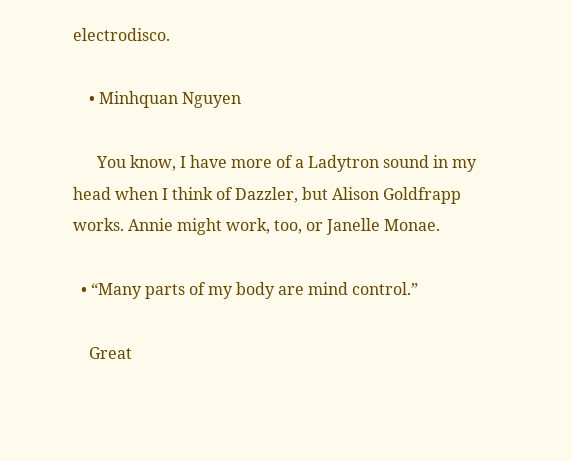electrodisco.

    • Minhquan Nguyen

      You know, I have more of a Ladytron sound in my head when I think of Dazzler, but Alison Goldfrapp works. Annie might work, too, or Janelle Monae.

  • “Many parts of my body are mind control.”

    Great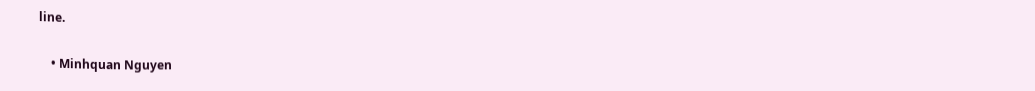line.

    • Minhquan Nguyen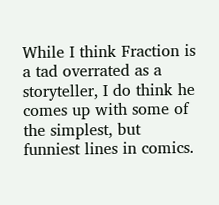While I think Fraction is a tad overrated as a storyteller, I do think he comes up with some of the simplest, but funniest lines in comics.